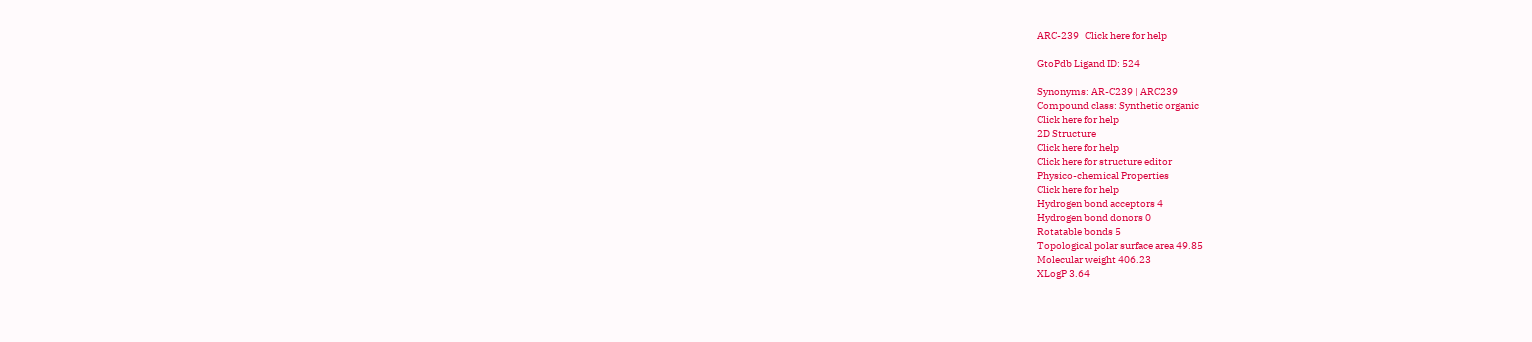ARC-239   Click here for help

GtoPdb Ligand ID: 524

Synonyms: AR-C239 | ARC239
Compound class: Synthetic organic
Click here for help
2D Structure
Click here for help
Click here for structure editor
Physico-chemical Properties
Click here for help
Hydrogen bond acceptors 4
Hydrogen bond donors 0
Rotatable bonds 5
Topological polar surface area 49.85
Molecular weight 406.23
XLogP 3.64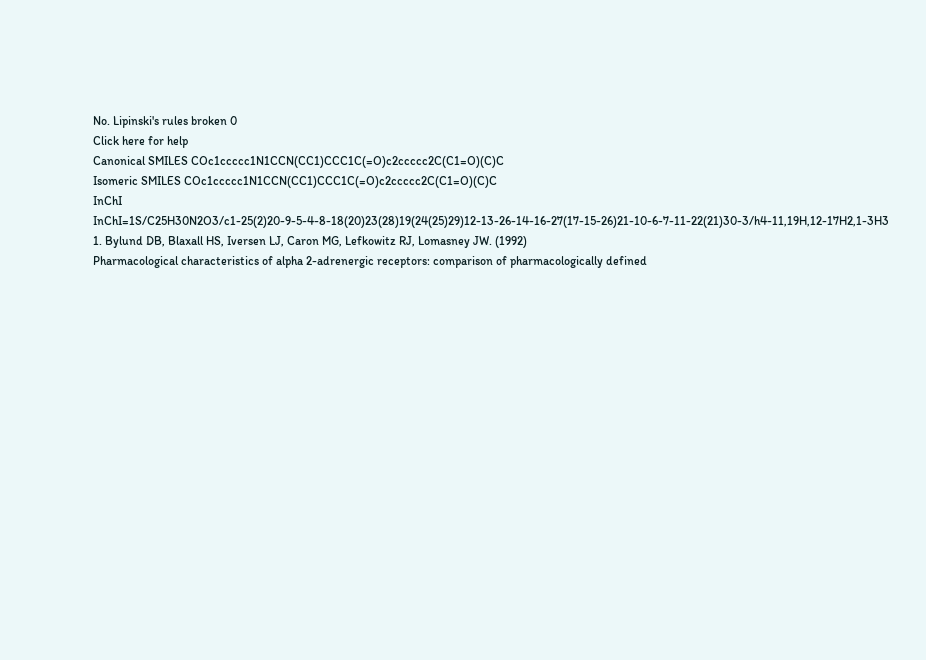No. Lipinski's rules broken 0
Click here for help
Canonical SMILES COc1ccccc1N1CCN(CC1)CCC1C(=O)c2ccccc2C(C1=O)(C)C
Isomeric SMILES COc1ccccc1N1CCN(CC1)CCC1C(=O)c2ccccc2C(C1=O)(C)C
InChI InChI=1S/C25H30N2O3/c1-25(2)20-9-5-4-8-18(20)23(28)19(24(25)29)12-13-26-14-16-27(17-15-26)21-10-6-7-11-22(21)30-3/h4-11,19H,12-17H2,1-3H3
1. Bylund DB, Blaxall HS, Iversen LJ, Caron MG, Lefkowitz RJ, Lomasney JW. (1992)
Pharmacological characteristics of alpha 2-adrenergic receptors: comparison of pharmacologically defined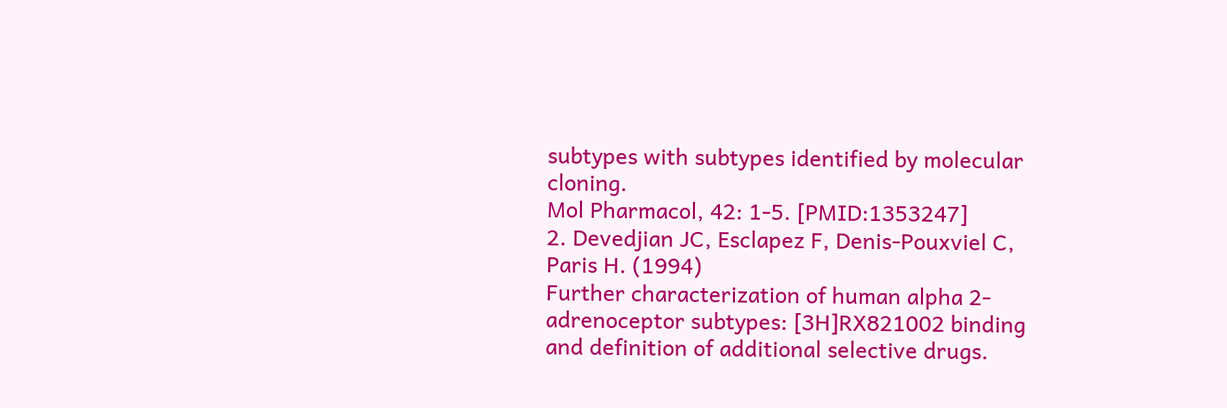subtypes with subtypes identified by molecular cloning.
Mol Pharmacol, 42: 1-5. [PMID:1353247]
2. Devedjian JC, Esclapez F, Denis-Pouxviel C, Paris H. (1994)
Further characterization of human alpha 2-adrenoceptor subtypes: [3H]RX821002 binding and definition of additional selective drugs.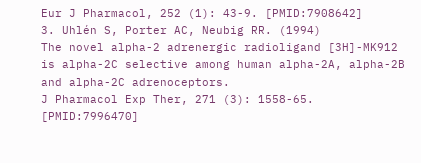Eur J Pharmacol, 252 (1): 43-9. [PMID:7908642]
3. Uhlén S, Porter AC, Neubig RR. (1994)
The novel alpha-2 adrenergic radioligand [3H]-MK912 is alpha-2C selective among human alpha-2A, alpha-2B and alpha-2C adrenoceptors.
J Pharmacol Exp Ther, 271 (3): 1558-65. [PMID:7996470]